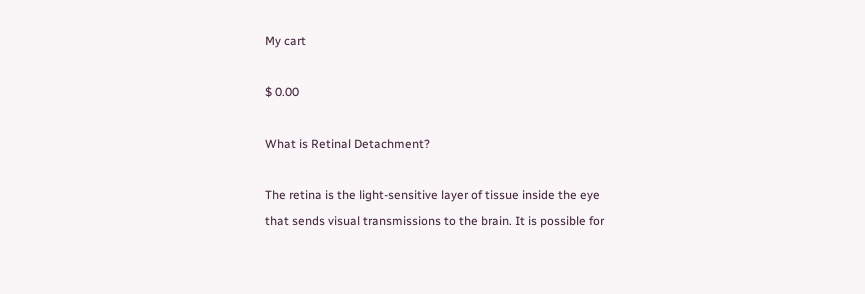My cart

$ 0.00

What is Retinal Detachment?

The retina is the light-sensitive layer of tissue inside the eye that sends visual transmissions to the brain. It is possible for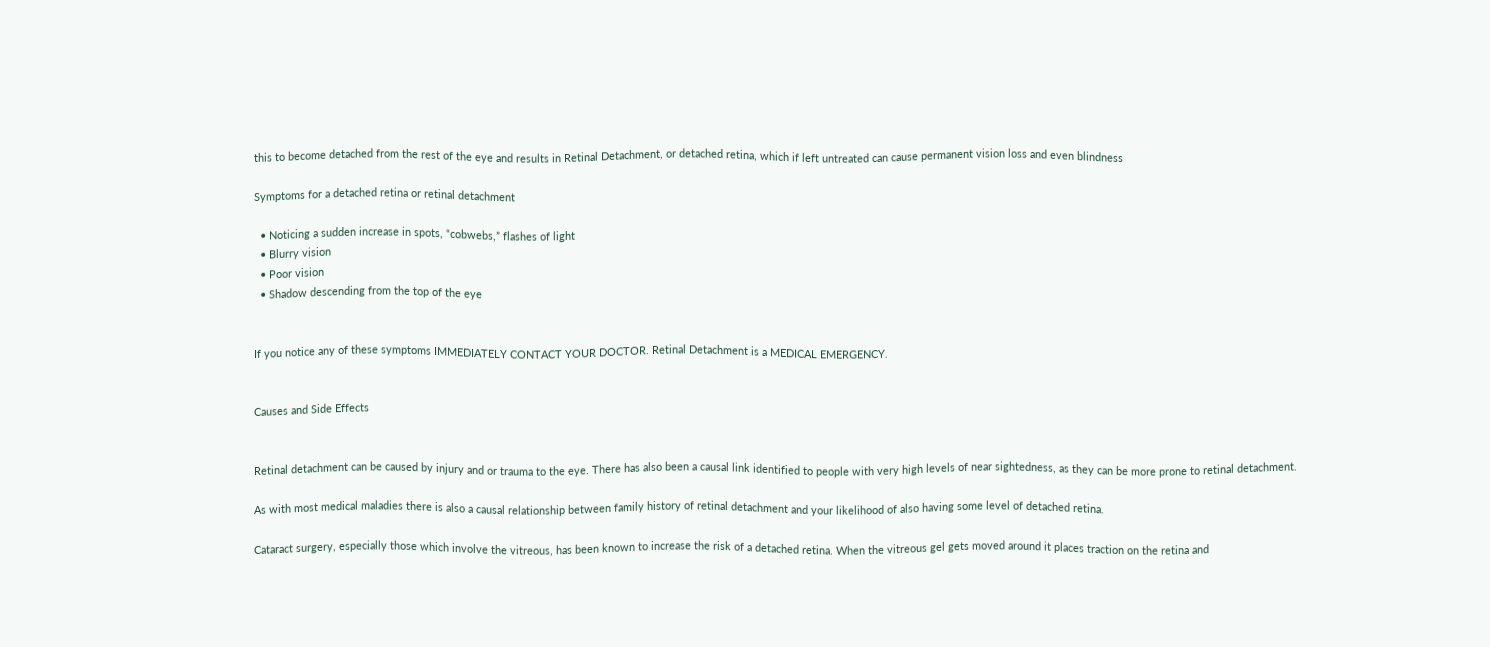this to become detached from the rest of the eye and results in Retinal Detachment, or detached retina, which if left untreated can cause permanent vision loss and even blindness

Symptoms for a detached retina or retinal detachment

  • Noticing a sudden increase in spots, “cobwebs,” flashes of light
  • Blurry vision
  • Poor vision
  • Shadow descending from the top of the eye


If you notice any of these symptoms IMMEDIATELY CONTACT YOUR DOCTOR. Retinal Detachment is a MEDICAL EMERGENCY.


Causes and Side Effects


Retinal detachment can be caused by injury and or trauma to the eye. There has also been a causal link identified to people with very high levels of near sightedness, as they can be more prone to retinal detachment.

As with most medical maladies there is also a causal relationship between family history of retinal detachment and your likelihood of also having some level of detached retina.

Cataract surgery, especially those which involve the vitreous, has been known to increase the risk of a detached retina. When the vitreous gel gets moved around it places traction on the retina and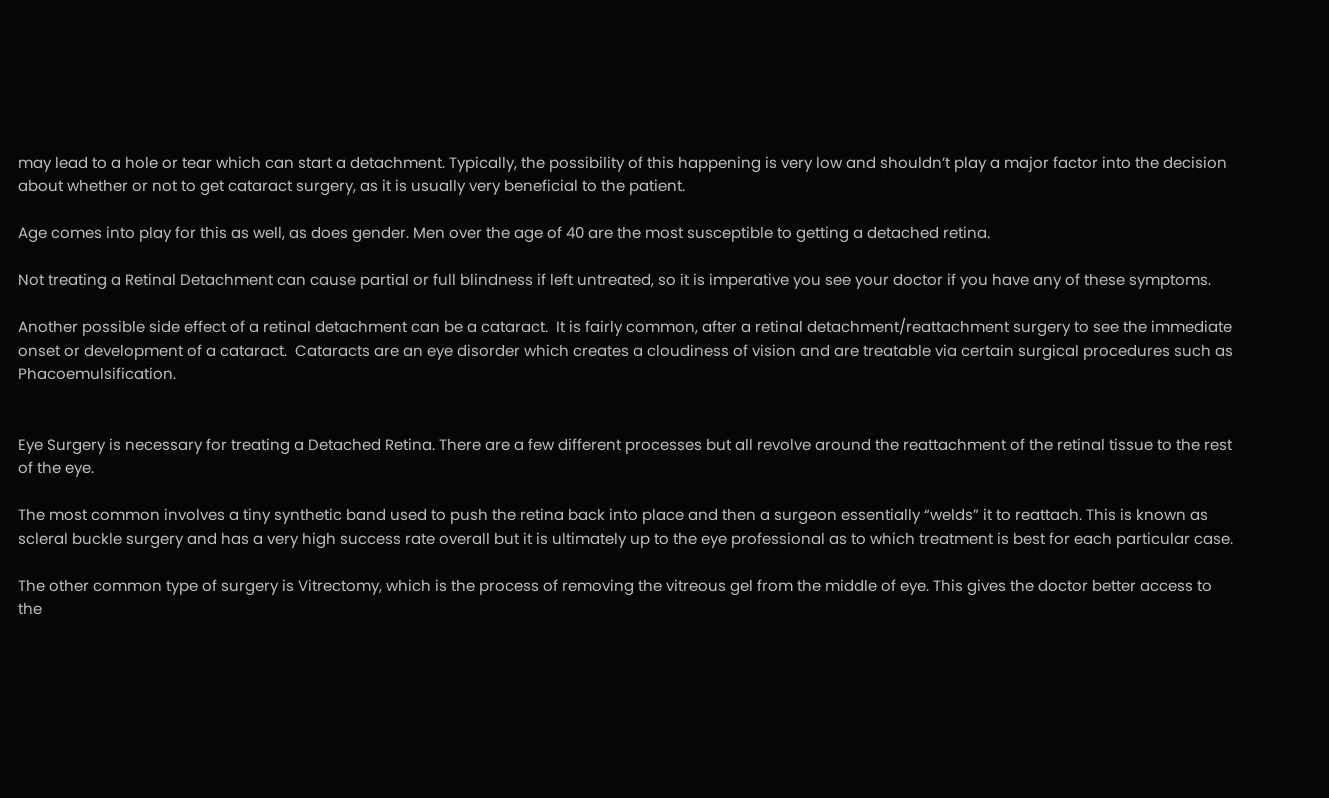may lead to a hole or tear which can start a detachment. Typically, the possibility of this happening is very low and shouldn’t play a major factor into the decision about whether or not to get cataract surgery, as it is usually very beneficial to the patient.

Age comes into play for this as well, as does gender. Men over the age of 40 are the most susceptible to getting a detached retina.

Not treating a Retinal Detachment can cause partial or full blindness if left untreated, so it is imperative you see your doctor if you have any of these symptoms.

Another possible side effect of a retinal detachment can be a cataract.  It is fairly common, after a retinal detachment/reattachment surgery to see the immediate onset or development of a cataract.  Cataracts are an eye disorder which creates a cloudiness of vision and are treatable via certain surgical procedures such as Phacoemulsification.


Eye Surgery is necessary for treating a Detached Retina. There are a few different processes but all revolve around the reattachment of the retinal tissue to the rest of the eye.

The most common involves a tiny synthetic band used to push the retina back into place and then a surgeon essentially “welds” it to reattach. This is known as scleral buckle surgery and has a very high success rate overall but it is ultimately up to the eye professional as to which treatment is best for each particular case.

The other common type of surgery is Vitrectomy, which is the process of removing the vitreous gel from the middle of eye. This gives the doctor better access to the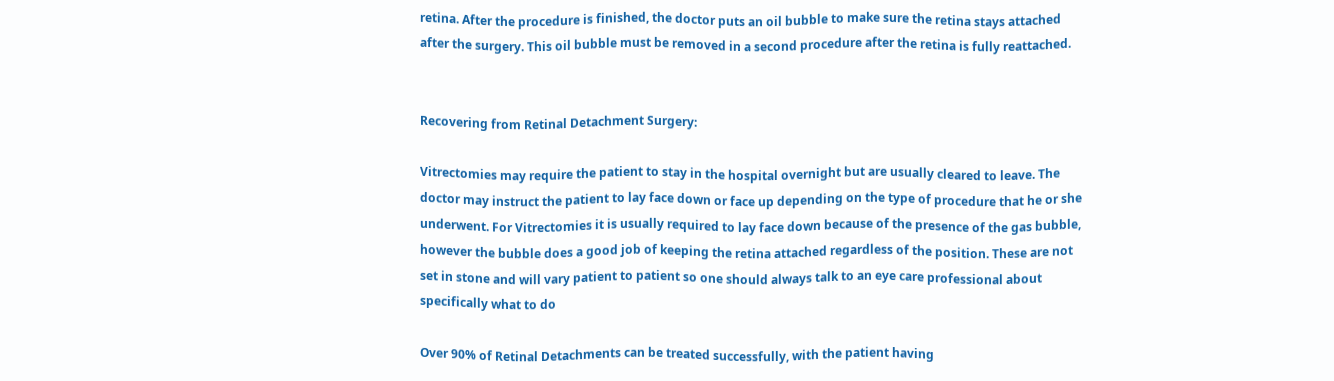retina. After the procedure is finished, the doctor puts an oil bubble to make sure the retina stays attached after the surgery. This oil bubble must be removed in a second procedure after the retina is fully reattached.


Recovering from Retinal Detachment Surgery:

Vitrectomies may require the patient to stay in the hospital overnight but are usually cleared to leave. The doctor may instruct the patient to lay face down or face up depending on the type of procedure that he or she underwent. For Vitrectomies it is usually required to lay face down because of the presence of the gas bubble, however the bubble does a good job of keeping the retina attached regardless of the position. These are not set in stone and will vary patient to patient so one should always talk to an eye care professional about specifically what to do

Over 90% of Retinal Detachments can be treated successfully, with the patient having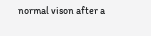normal vison after a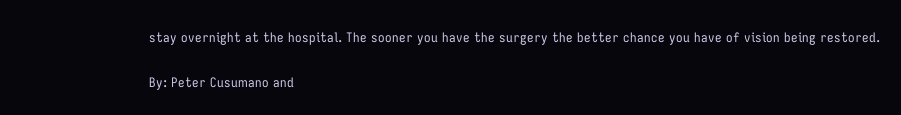stay overnight at the hospital. The sooner you have the surgery the better chance you have of vision being restored.

By: Peter Cusumano and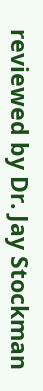reviewed by Dr. Jay Stockman